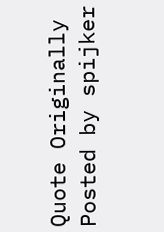Quote Originally Posted by spijker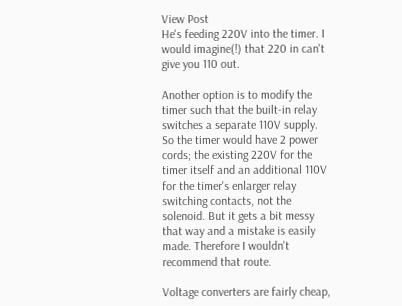View Post
He's feeding 220V into the timer. I would imagine(!) that 220 in can't give you 110 out.

Another option is to modify the timer such that the built-in relay switches a separate 110V supply. So the timer would have 2 power cords; the existing 220V for the timer itself and an additional 110V for the timer's enlarger relay switching contacts, not the solenoid. But it gets a bit messy that way and a mistake is easily made. Therefore I wouldn't recommend that route.

Voltage converters are fairly cheap,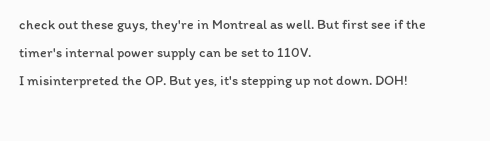check out these guys, they're in Montreal as well. But first see if the timer's internal power supply can be set to 110V.
I misinterpreted the OP. But yes, it's stepping up not down. DOH!